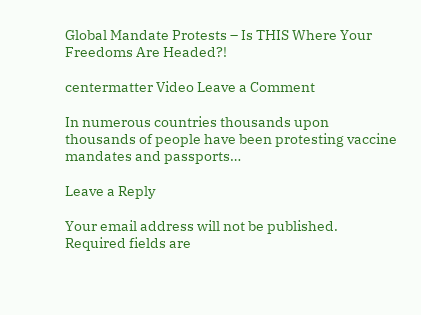Global Mandate Protests – Is THIS Where Your Freedoms Are Headed?!

centermatter Video Leave a Comment

In numerous countries thousands upon thousands of people have been protesting vaccine mandates and passports…

Leave a Reply

Your email address will not be published. Required fields are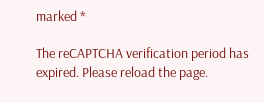marked *

The reCAPTCHA verification period has expired. Please reload the page.